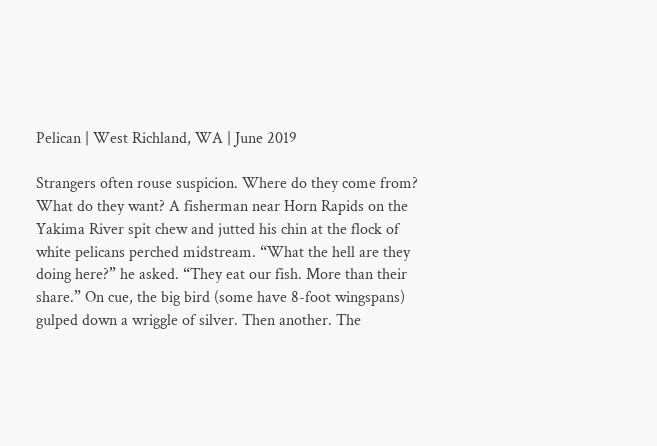Pelican | West Richland, WA | June 2019

Strangers often rouse suspicion. Where do they come from? What do they want? A fisherman near Horn Rapids on the Yakima River spit chew and jutted his chin at the flock of white pelicans perched midstream. “What the hell are they doing here?” he asked. “They eat our fish. More than their share.” On cue, the big bird (some have 8-foot wingspans) gulped down a wriggle of silver. Then another. The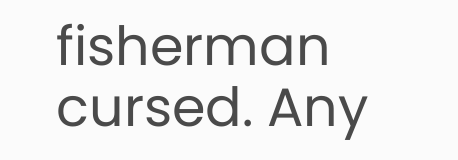fisherman cursed. Any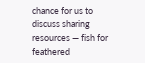chance for us to discuss sharing resources — fish for feathered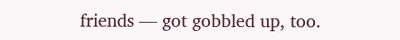friends — got gobbled up, too.